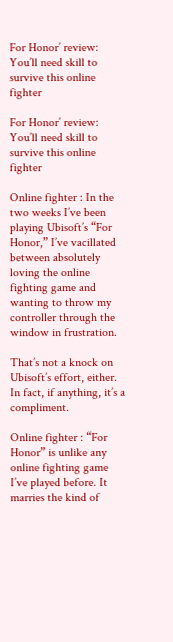For Honor’ review: You’ll need skill to survive this online fighter

For Honor’ review: You’ll need skill to survive this online fighter

Online fighter : In the two weeks I’ve been playing Ubisoft’s “For Honor,” I’ve vacillated between absolutely loving the online fighting game and wanting to throw my controller through the window in frustration.

That’s not a knock on Ubisoft’s effort, either. In fact, if anything, it’s a compliment.

Online fighter : “For Honor” is unlike any online fighting game I’ve played before. It marries the kind of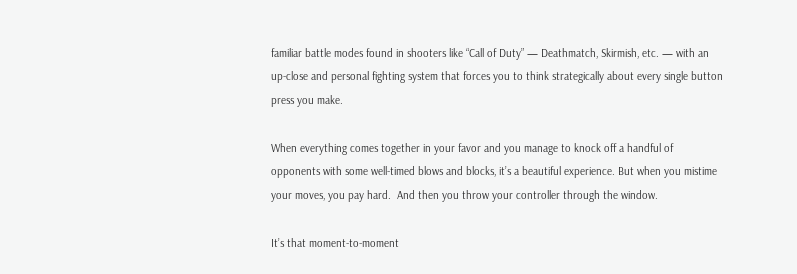familiar battle modes found in shooters like “Call of Duty” — Deathmatch, Skirmish, etc. — with an up-close and personal fighting system that forces you to think strategically about every single button press you make.

When everything comes together in your favor and you manage to knock off a handful of opponents with some well-timed blows and blocks, it’s a beautiful experience. But when you mistime your moves, you pay hard.  And then you throw your controller through the window.

It’s that moment-to-moment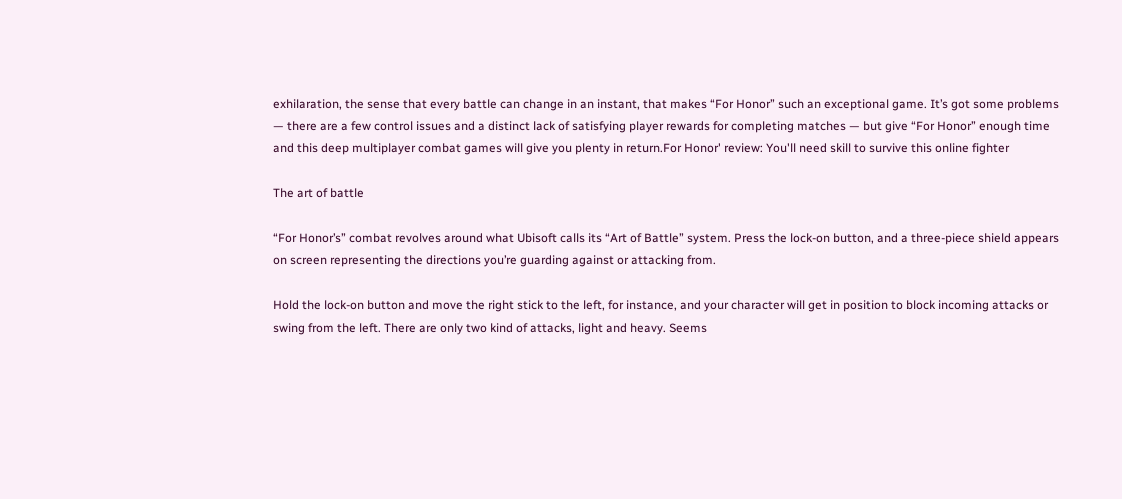exhilaration, the sense that every battle can change in an instant, that makes “For Honor” such an exceptional game. It’s got some problems — there are a few control issues and a distinct lack of satisfying player rewards for completing matches — but give “For Honor” enough time and this deep multiplayer combat games will give you plenty in return.For Honor' review: You'll need skill to survive this online fighter

The art of battle

“For Honor’s” combat revolves around what Ubisoft calls its “Art of Battle” system. Press the lock-on button, and a three-piece shield appears on screen representing the directions you’re guarding against or attacking from.

Hold the lock-on button and move the right stick to the left, for instance, and your character will get in position to block incoming attacks or swing from the left. There are only two kind of attacks, light and heavy. Seems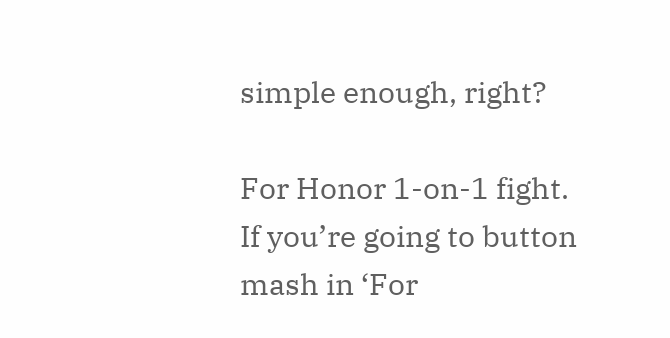simple enough, right?

For Honor 1-on-1 fight.
If you’re going to button mash in ‘For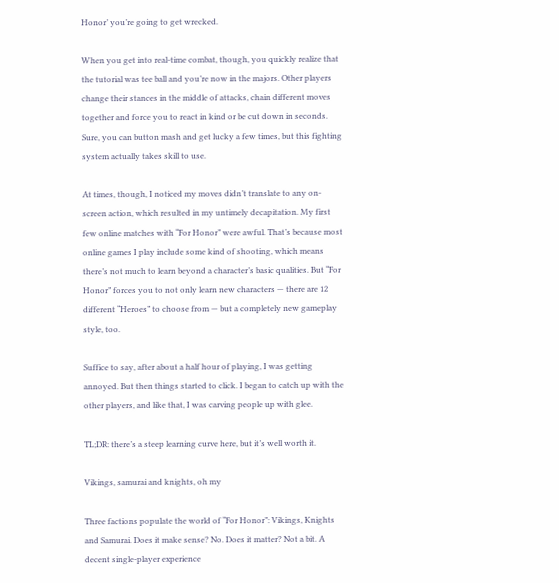Honor’ you’re going to get wrecked.

When you get into real-time combat, though, you quickly realize that the tutorial was tee ball and you’re now in the majors. Other players change their stances in the middle of attacks, chain different moves together and force you to react in kind or be cut down in seconds. Sure, you can button mash and get lucky a few times, but this fighting system actually takes skill to use.

At times, though, I noticed my moves didn’t translate to any on-screen action, which resulted in my untimely decapitation. My first few online matches with “For Honor” were awful. That’s because most online games I play include some kind of shooting, which means there’s not much to learn beyond a character’s basic qualities. But “For Honor” forces you to not only learn new characters — there are 12 different “Heroes” to choose from — but a completely new gameplay style, too.

Suffice to say, after about a half hour of playing, I was getting annoyed. But then things started to click. I began to catch up with the other players, and like that, I was carving people up with glee.

TL;DR: there’s a steep learning curve here, but it’s well worth it.

Vikings, samurai and knights, oh my

Three factions populate the world of “For Honor”: Vikings, Knights and Samurai. Does it make sense? No. Does it matter? Not a bit. A decent single-player experience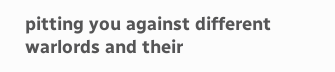pitting you against different warlords and their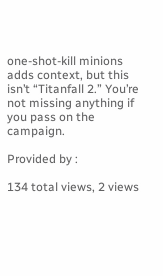one-shot-kill minions adds context, but this isn’t “Titanfall 2.” You’re not missing anything if you pass on the campaign.

Provided by :

134 total views, 2 views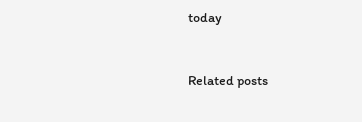today


Related posts